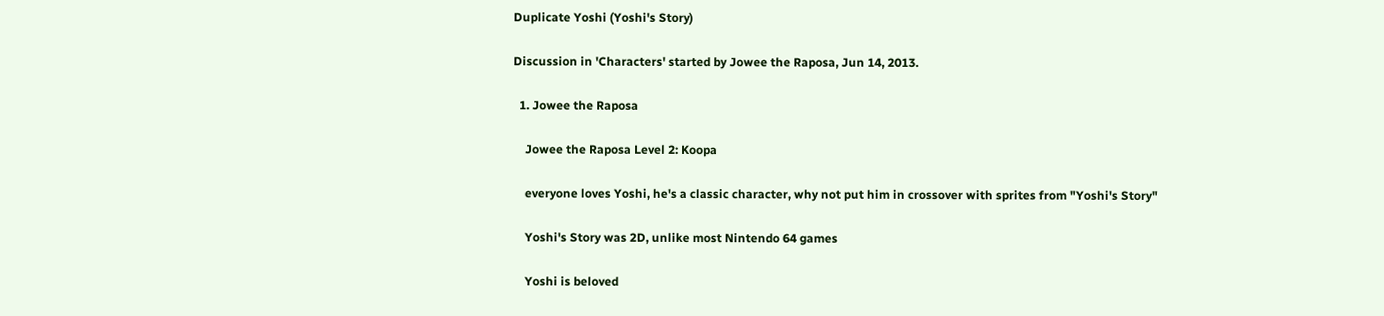Duplicate Yoshi (Yoshi's Story)

Discussion in 'Characters' started by Jowee the Raposa, Jun 14, 2013.

  1. Jowee the Raposa

    Jowee the Raposa Level 2: Koopa

    everyone loves Yoshi, he's a classic character, why not put him in crossover with sprites from "Yoshi's Story"

    Yoshi's Story was 2D, unlike most Nintendo 64 games

    Yoshi is beloved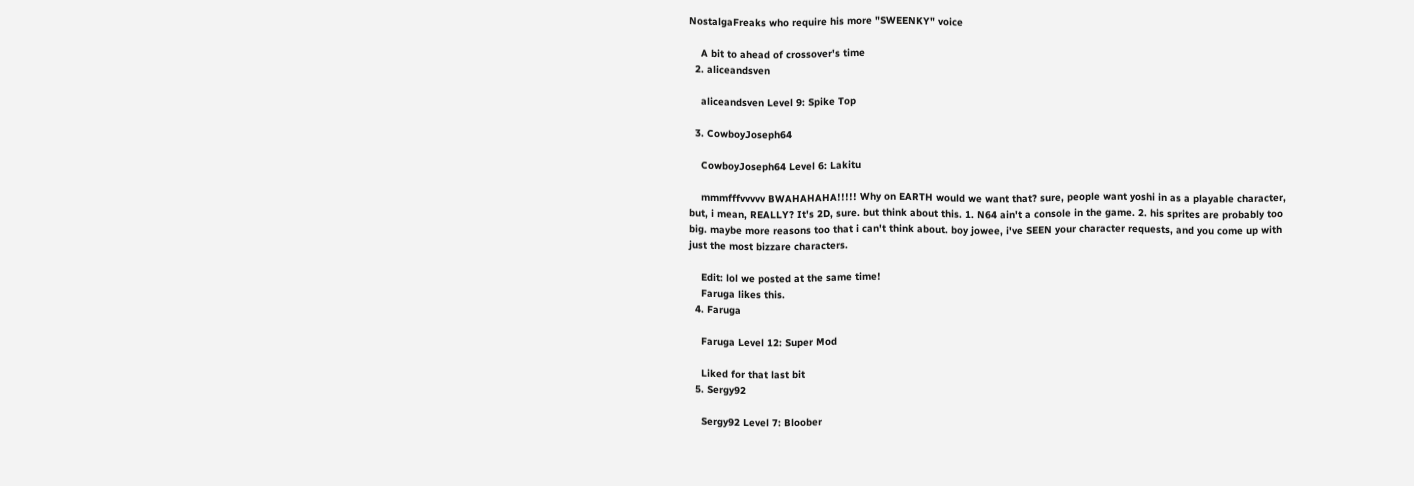NostalgaFreaks who require his more "SWEENKY" voice

    A bit to ahead of crossover's time
  2. aliceandsven

    aliceandsven Level 9: Spike Top

  3. CowboyJoseph64

    CowboyJoseph64 Level 6: Lakitu

    mmmfffvvvvv BWAHAHAHA!!!!! Why on EARTH would we want that? sure, people want yoshi in as a playable character, but, i mean, REALLY? It's 2D, sure. but think about this. 1. N64 ain't a console in the game. 2. his sprites are probably too big. maybe more reasons too that i can't think about. boy jowee, i've SEEN your character requests, and you come up with just the most bizzare characters.

    Edit: lol we posted at the same time!
    Faruga likes this.
  4. Faruga

    Faruga Level 12: Super Mod

    Liked for that last bit
  5. Sergy92

    Sergy92 Level 7: Bloober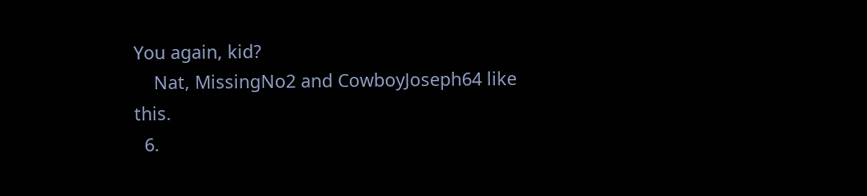You again, kid?
    Nat, MissingNo2 and CowboyJoseph64 like this.
  6.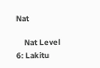Nat

    Nat Level 6: Lakitu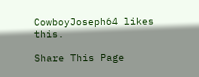CowboyJoseph64 likes this.

Share This Page